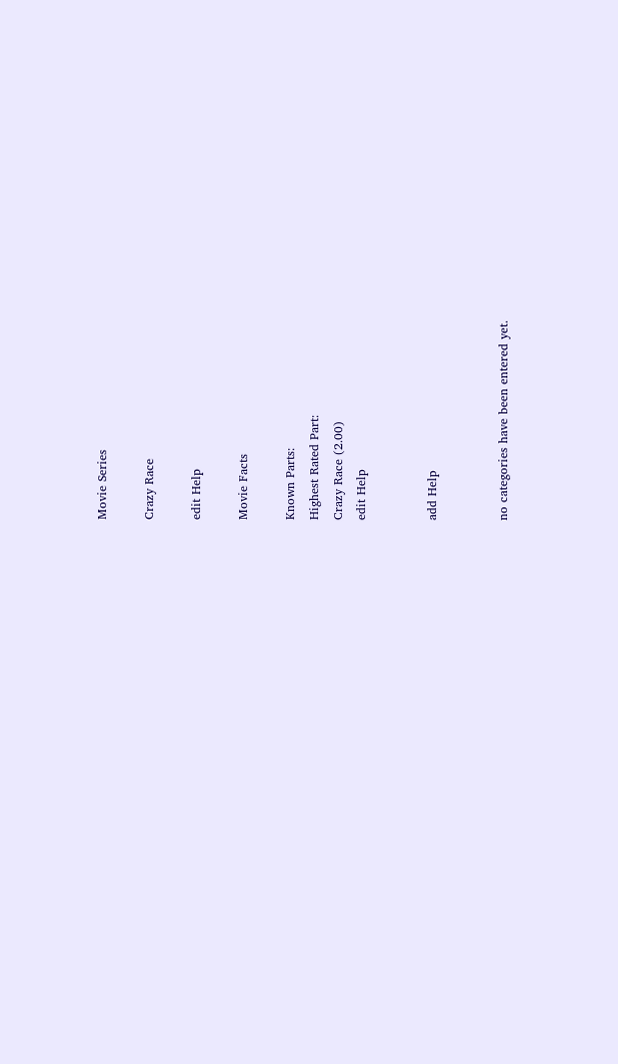Movie Series

Crazy Race

edit Help

Movie Facts

Known Parts:
Highest Rated Part:
Crazy Race (2.00)
edit Help


add Help


no categories have been entered yet.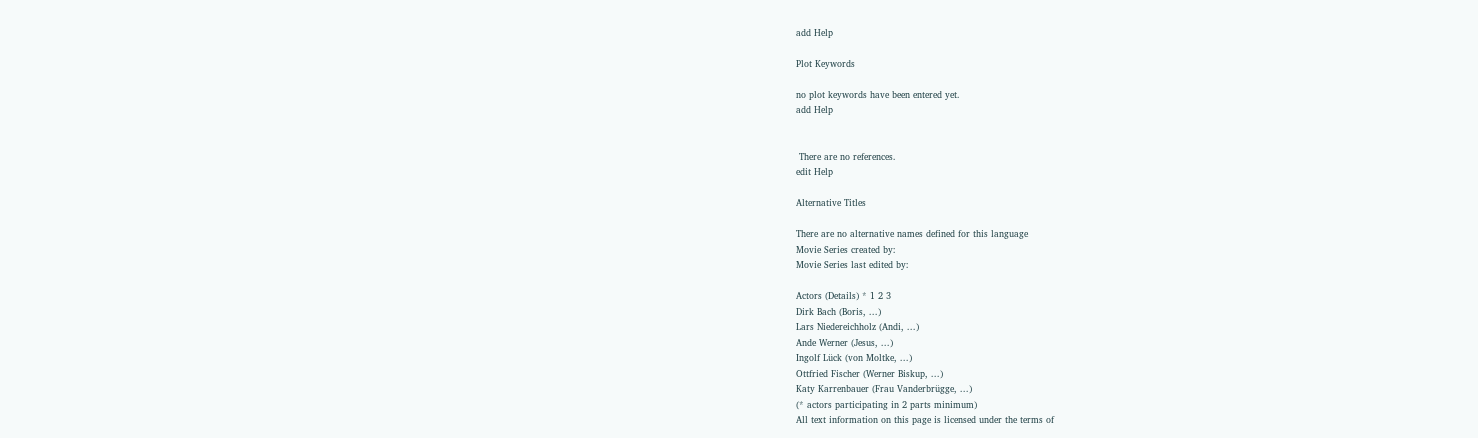add Help

Plot Keywords

no plot keywords have been entered yet.
add Help


 There are no references.
edit Help

Alternative Titles

There are no alternative names defined for this language
Movie Series created by:
Movie Series last edited by:

Actors (Details) * 1 2 3
Dirk Bach (Boris, ...)
Lars Niedereichholz (Andi, ...)
Ande Werner (Jesus, ...)
Ingolf Lück (von Moltke, ...)
Ottfried Fischer (Werner Biskup, ...)
Katy Karrenbauer (Frau Vanderbrügge, ...)
(* actors participating in 2 parts minimum)
All text information on this page is licensed under the terms of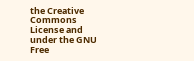the Creative Commons License and under the GNU Free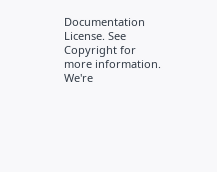Documentation License. See Copyright for more information. We're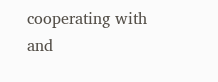cooperating with and